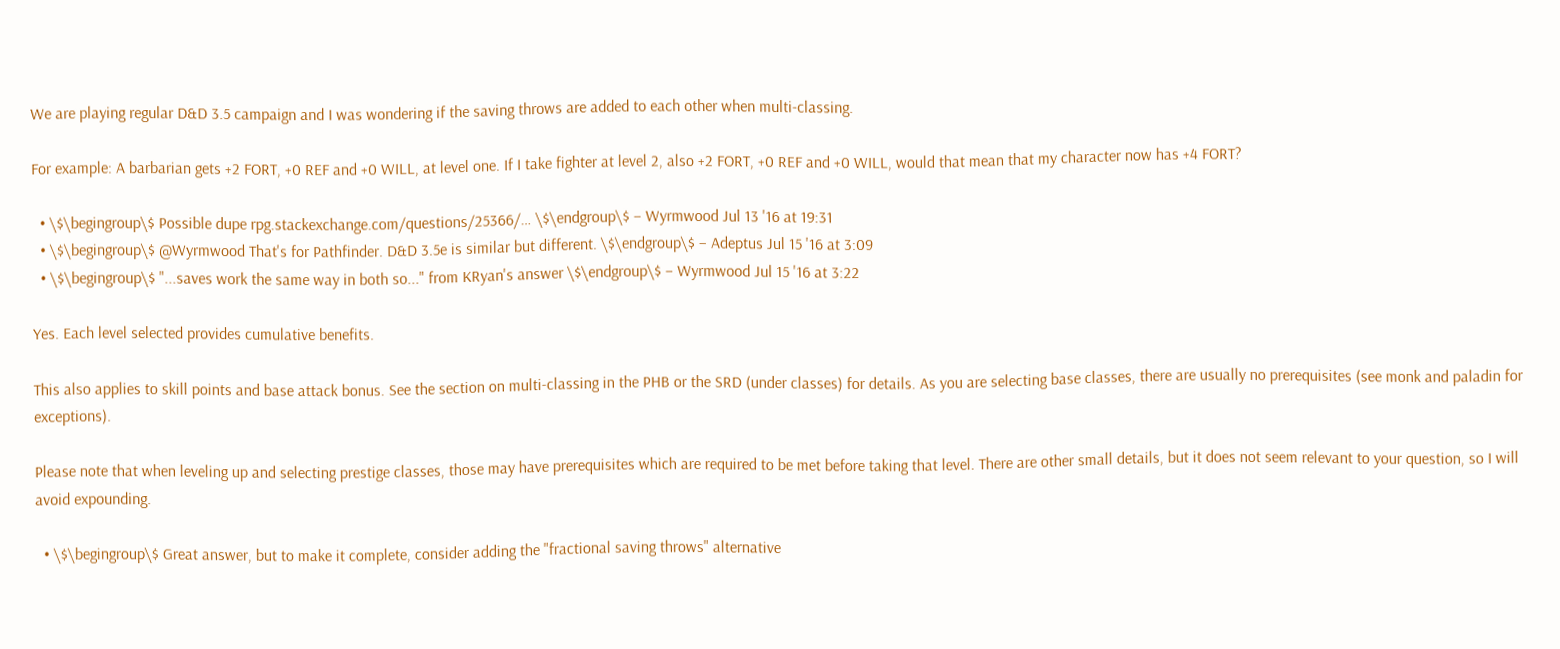We are playing regular D&D 3.5 campaign and I was wondering if the saving throws are added to each other when multi-classing.

For example: A barbarian gets +2 FORT, +0 REF and +0 WILL, at level one. If I take fighter at level 2, also +2 FORT, +0 REF and +0 WILL, would that mean that my character now has +4 FORT?

  • \$\begingroup\$ Possible dupe rpg.stackexchange.com/questions/25366/… \$\endgroup\$ – Wyrmwood Jul 13 '16 at 19:31
  • \$\begingroup\$ @Wyrmwood That's for Pathfinder. D&D 3.5e is similar but different. \$\endgroup\$ – Adeptus Jul 15 '16 at 3:09
  • \$\begingroup\$ "...saves work the same way in both so..." from KRyan's answer \$\endgroup\$ – Wyrmwood Jul 15 '16 at 3:22

Yes. Each level selected provides cumulative benefits.

This also applies to skill points and base attack bonus. See the section on multi-classing in the PHB or the SRD (under classes) for details. As you are selecting base classes, there are usually no prerequisites (see monk and paladin for exceptions).

Please note that when leveling up and selecting prestige classes, those may have prerequisites which are required to be met before taking that level. There are other small details, but it does not seem relevant to your question, so I will avoid expounding.

  • \$\begingroup\$ Great answer, but to make it complete, consider adding the "fractional saving throws" alternative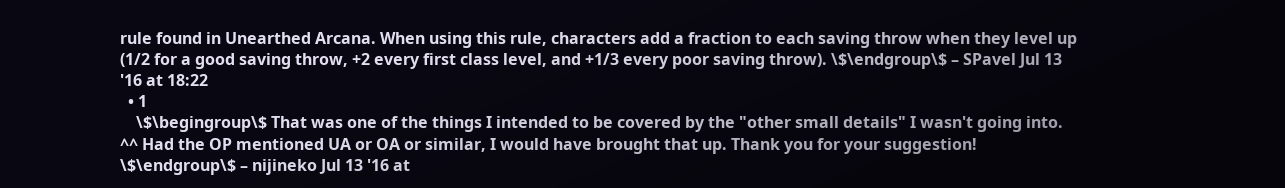rule found in Unearthed Arcana. When using this rule, characters add a fraction to each saving throw when they level up (1/2 for a good saving throw, +2 every first class level, and +1/3 every poor saving throw). \$\endgroup\$ – SPavel Jul 13 '16 at 18:22
  • 1
    \$\begingroup\$ That was one of the things I intended to be covered by the "other small details" I wasn't going into. ^^ Had the OP mentioned UA or OA or similar, I would have brought that up. Thank you for your suggestion! \$\endgroup\$ – nijineko Jul 13 '16 at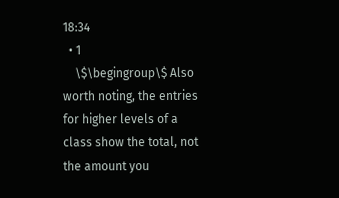18:34
  • 1
    \$\begingroup\$ Also worth noting, the entries for higher levels of a class show the total, not the amount you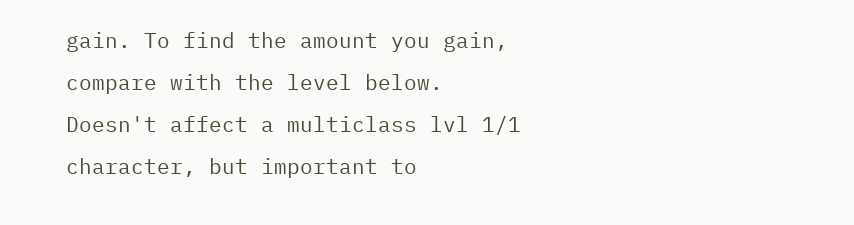gain. To find the amount you gain, compare with the level below. Doesn't affect a multiclass lvl 1/1 character, but important to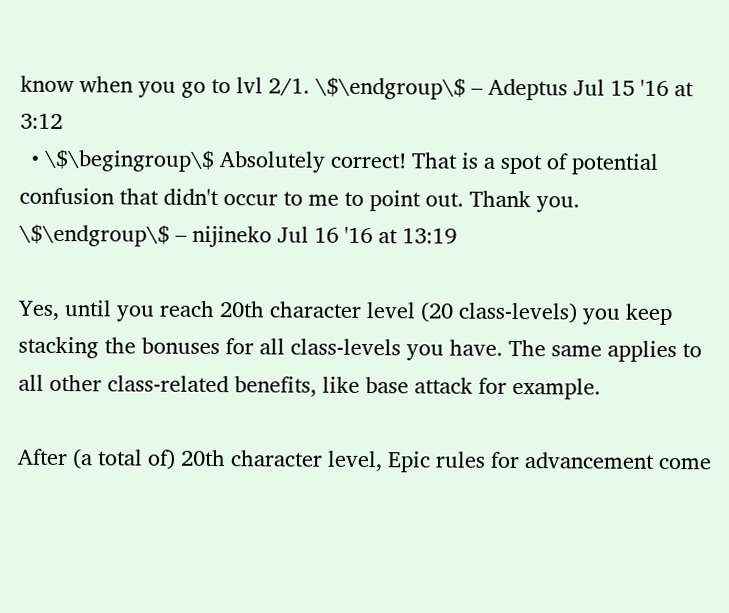know when you go to lvl 2/1. \$\endgroup\$ – Adeptus Jul 15 '16 at 3:12
  • \$\begingroup\$ Absolutely correct! That is a spot of potential confusion that didn't occur to me to point out. Thank you. \$\endgroup\$ – nijineko Jul 16 '16 at 13:19

Yes, until you reach 20th character level (20 class-levels) you keep stacking the bonuses for all class-levels you have. The same applies to all other class-related benefits, like base attack for example.

After (a total of) 20th character level, Epic rules for advancement come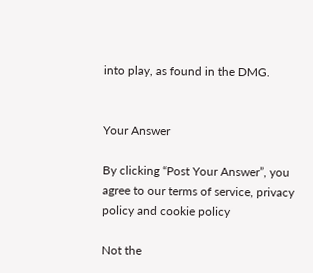into play, as found in the DMG.


Your Answer

By clicking “Post Your Answer”, you agree to our terms of service, privacy policy and cookie policy

Not the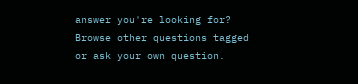answer you're looking for? Browse other questions tagged or ask your own question.